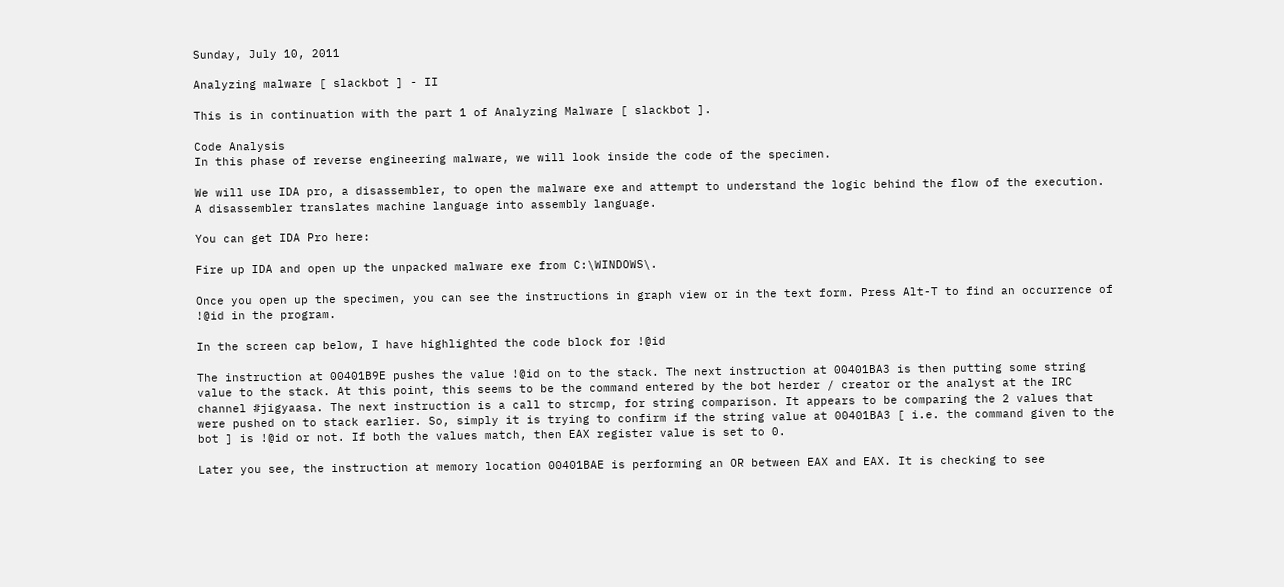Sunday, July 10, 2011

Analyzing malware [ slackbot ] - II

This is in continuation with the part 1 of Analyzing Malware [ slackbot ].

Code Analysis
In this phase of reverse engineering malware, we will look inside the code of the specimen.

We will use IDA pro, a disassembler, to open the malware exe and attempt to understand the logic behind the flow of the execution. A disassembler translates machine language into assembly language.

You can get IDA Pro here:

Fire up IDA and open up the unpacked malware exe from C:\WINDOWS\.

Once you open up the specimen, you can see the instructions in graph view or in the text form. Press Alt-T to find an occurrence of !@id in the program.

In the screen cap below, I have highlighted the code block for !@id

The instruction at 00401B9E pushes the value !@id on to the stack. The next instruction at 00401BA3 is then putting some string value to the stack. At this point, this seems to be the command entered by the bot herder / creator or the analyst at the IRC channel #jigyaasa. The next instruction is a call to strcmp, for string comparison. It appears to be comparing the 2 values that were pushed on to stack earlier. So, simply it is trying to confirm if the string value at 00401BA3 [ i.e. the command given to the bot ] is !@id or not. If both the values match, then EAX register value is set to 0.

Later you see, the instruction at memory location 00401BAE is performing an OR between EAX and EAX. It is checking to see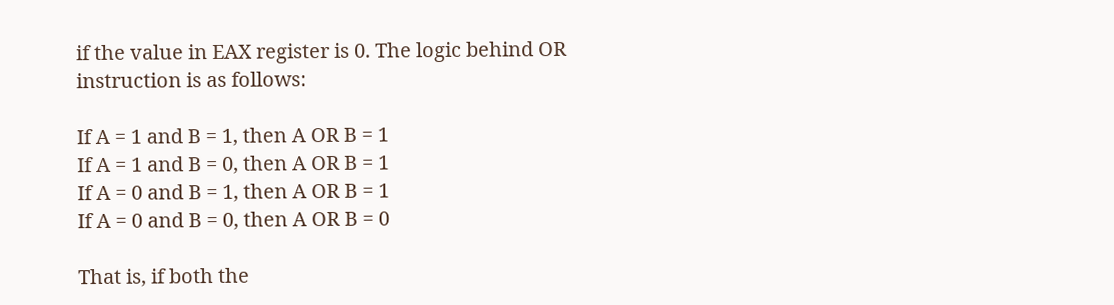if the value in EAX register is 0. The logic behind OR instruction is as follows:

If A = 1 and B = 1, then A OR B = 1
If A = 1 and B = 0, then A OR B = 1
If A = 0 and B = 1, then A OR B = 1
If A = 0 and B = 0, then A OR B = 0

That is, if both the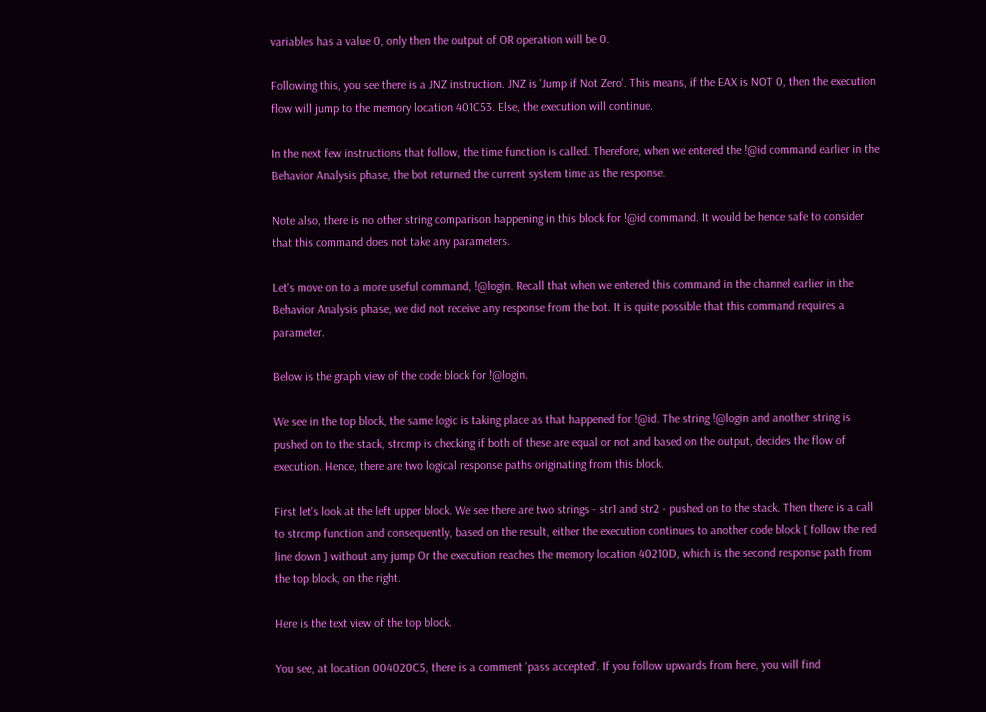variables has a value 0, only then the output of OR operation will be 0.

Following this, you see there is a JNZ instruction. JNZ is 'Jump if Not Zero'. This means, if the EAX is NOT 0, then the execution flow will jump to the memory location 401C53. Else, the execution will continue.

In the next few instructions that follow, the time function is called. Therefore, when we entered the !@id command earlier in the Behavior Analysis phase, the bot returned the current system time as the response.

Note also, there is no other string comparison happening in this block for !@id command. It would be hence safe to consider that this command does not take any parameters.

Let's move on to a more useful command, !@login. Recall that when we entered this command in the channel earlier in the Behavior Analysis phase, we did not receive any response from the bot. It is quite possible that this command requires a parameter.

Below is the graph view of the code block for !@login.

We see in the top block, the same logic is taking place as that happened for !@id. The string !@login and another string is pushed on to the stack, strcmp is checking if both of these are equal or not and based on the output, decides the flow of execution. Hence, there are two logical response paths originating from this block.

First let's look at the left upper block. We see there are two strings - str1 and str2 - pushed on to the stack. Then there is a call to strcmp function and consequently, based on the result, either the execution continues to another code block [ follow the red line down ] without any jump Or the execution reaches the memory location 40210D, which is the second response path from the top block, on the right.

Here is the text view of the top block.

You see, at location 004020C5, there is a comment 'pass accepted'. If you follow upwards from here, you will find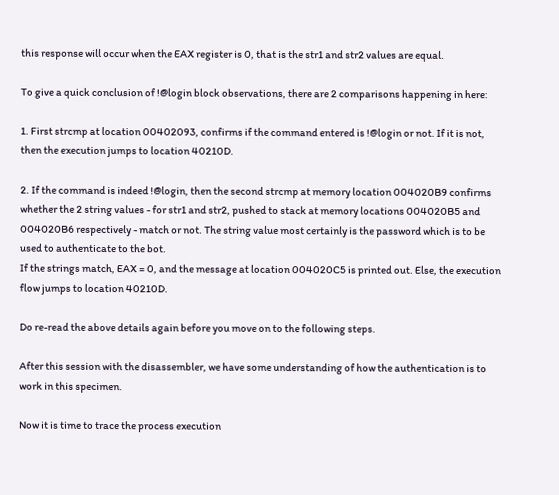this response will occur when the EAX register is 0, that is the str1 and str2 values are equal.

To give a quick conclusion of !@login block observations, there are 2 comparisons happening in here:

1. First strcmp at location 00402093, confirms if the command entered is !@login or not. If it is not, then the execution jumps to location 40210D.

2. If the command is indeed !@login, then the second strcmp at memory location 004020B9 confirms whether the 2 string values - for str1 and str2, pushed to stack at memory locations 004020B5 and 004020B6 respectively - match or not. The string value most certainly is the password which is to be used to authenticate to the bot.
If the strings match, EAX = 0, and the message at location 004020C5 is printed out. Else, the execution flow jumps to location 40210D.

Do re-read the above details again before you move on to the following steps.

After this session with the disassembler, we have some understanding of how the authentication is to work in this specimen.

Now it is time to trace the process execution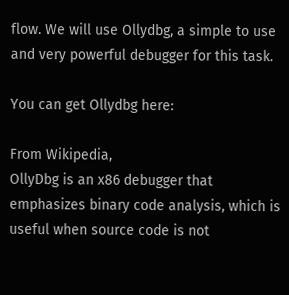flow. We will use Ollydbg, a simple to use and very powerful debugger for this task.

You can get Ollydbg here:

From Wikipedia,
OllyDbg is an x86 debugger that emphasizes binary code analysis, which is useful when source code is not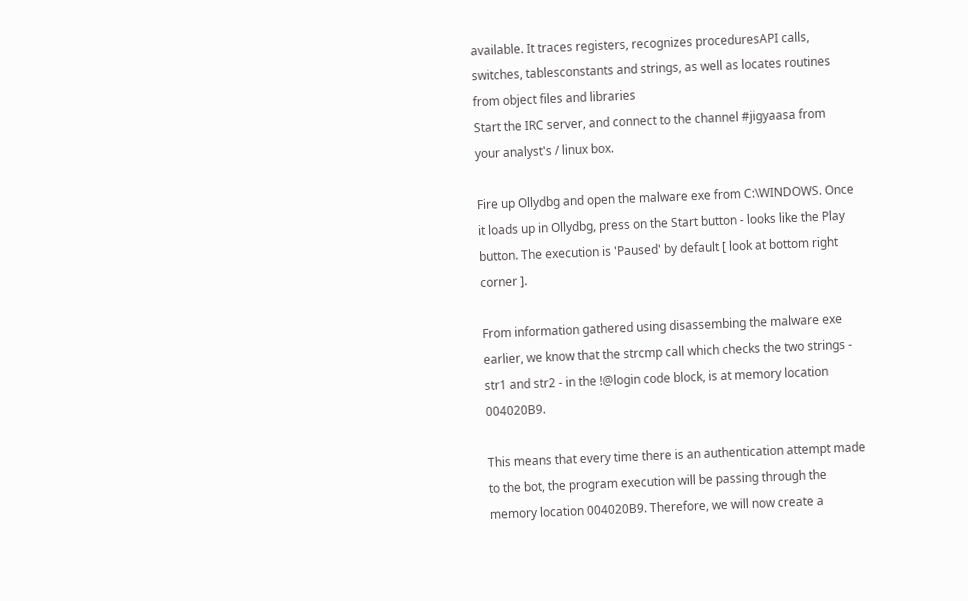available. It traces registers, recognizes proceduresAPI calls, switches, tablesconstants and strings, as well as locates routines from object files and libraries
Start the IRC server, and connect to the channel #jigyaasa from your analyst's / linux box.

Fire up Ollydbg and open the malware exe from C:\WINDOWS. Once it loads up in Ollydbg, press on the Start button - looks like the Play button. The execution is 'Paused' by default [ look at bottom right corner ].

From information gathered using disassembing the malware exe earlier, we know that the strcmp call which checks the two strings - str1 and str2 - in the !@login code block, is at memory location 004020B9.

This means that every time there is an authentication attempt made to the bot, the program execution will be passing through the memory location 004020B9. Therefore, we will now create a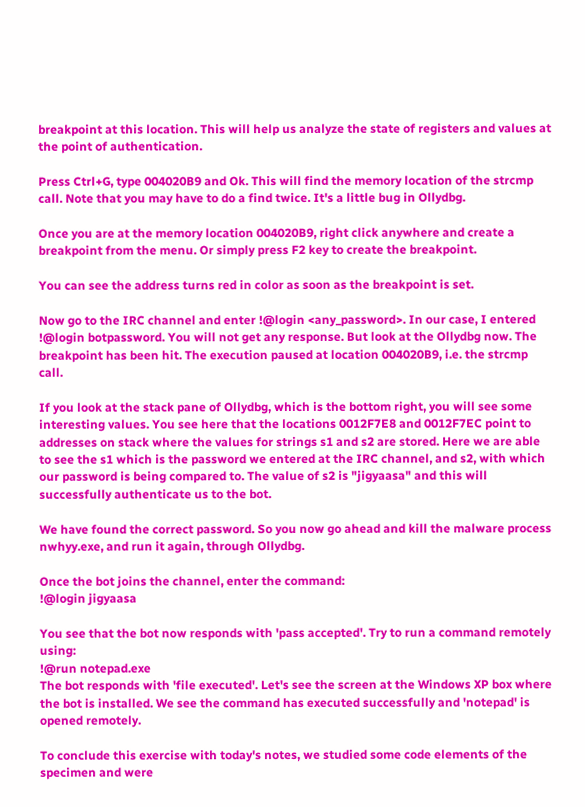breakpoint at this location. This will help us analyze the state of registers and values at the point of authentication.

Press Ctrl+G, type 004020B9 and Ok. This will find the memory location of the strcmp call. Note that you may have to do a find twice. It's a little bug in Ollydbg.

Once you are at the memory location 004020B9, right click anywhere and create a breakpoint from the menu. Or simply press F2 key to create the breakpoint.

You can see the address turns red in color as soon as the breakpoint is set.

Now go to the IRC channel and enter !@login <any_password>. In our case, I entered !@login botpassword. You will not get any response. But look at the Ollydbg now. The breakpoint has been hit. The execution paused at location 004020B9, i.e. the strcmp call.

If you look at the stack pane of Ollydbg, which is the bottom right, you will see some interesting values. You see here that the locations 0012F7E8 and 0012F7EC point to addresses on stack where the values for strings s1 and s2 are stored. Here we are able to see the s1 which is the password we entered at the IRC channel, and s2, with which our password is being compared to. The value of s2 is "jigyaasa" and this will successfully authenticate us to the bot.

We have found the correct password. So you now go ahead and kill the malware process nwhyy.exe, and run it again, through Ollydbg.

Once the bot joins the channel, enter the command:
!@login jigyaasa

You see that the bot now responds with 'pass accepted'. Try to run a command remotely using:
!@run notepad.exe
The bot responds with 'file executed'. Let's see the screen at the Windows XP box where the bot is installed. We see the command has executed successfully and 'notepad' is opened remotely.

To conclude this exercise with today's notes, we studied some code elements of the specimen and were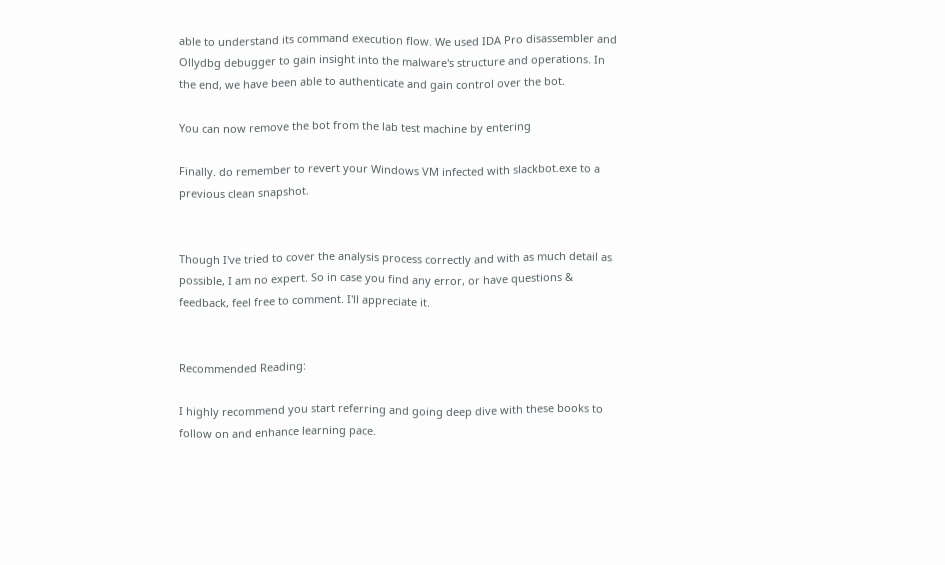able to understand its command execution flow. We used IDA Pro disassembler and Ollydbg debugger to gain insight into the malware's structure and operations. In the end, we have been able to authenticate and gain control over the bot.

You can now remove the bot from the lab test machine by entering

Finally. do remember to revert your Windows VM infected with slackbot.exe to a previous clean snapshot.


Though I've tried to cover the analysis process correctly and with as much detail as possible, I am no expert. So in case you find any error, or have questions & feedback, feel free to comment. I'll appreciate it.


Recommended Reading:

I highly recommend you start referring and going deep dive with these books to follow on and enhance learning pace.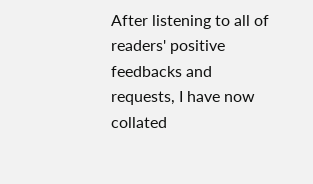After listening to all of readers' positive feedbacks and requests, I have now collated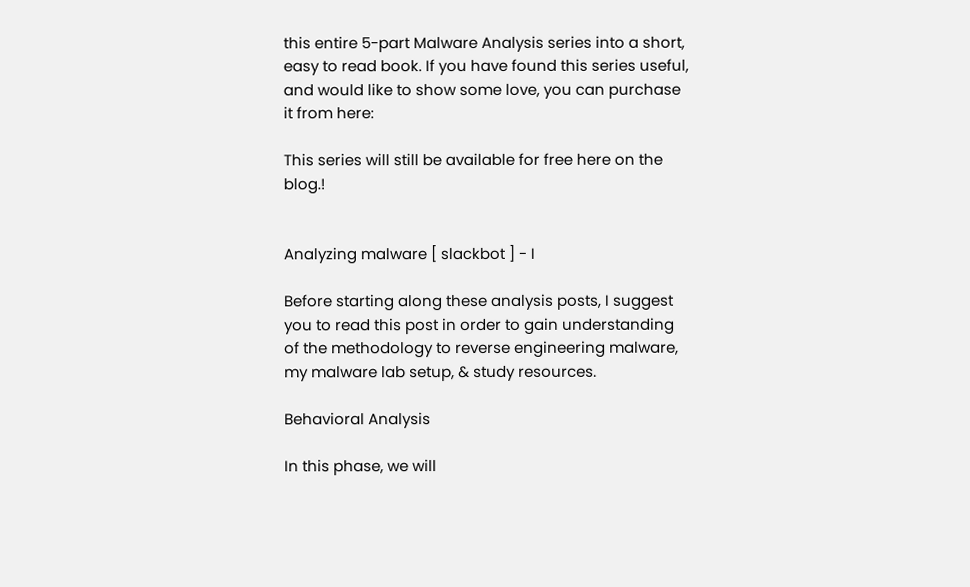this entire 5-part Malware Analysis series into a short, easy to read book. If you have found this series useful, and would like to show some love, you can purchase it from here:

This series will still be available for free here on the blog.!


Analyzing malware [ slackbot ] - I

Before starting along these analysis posts, I suggest you to read this post in order to gain understanding of the methodology to reverse engineering malware, my malware lab setup, & study resources.

Behavioral Analysis

In this phase, we will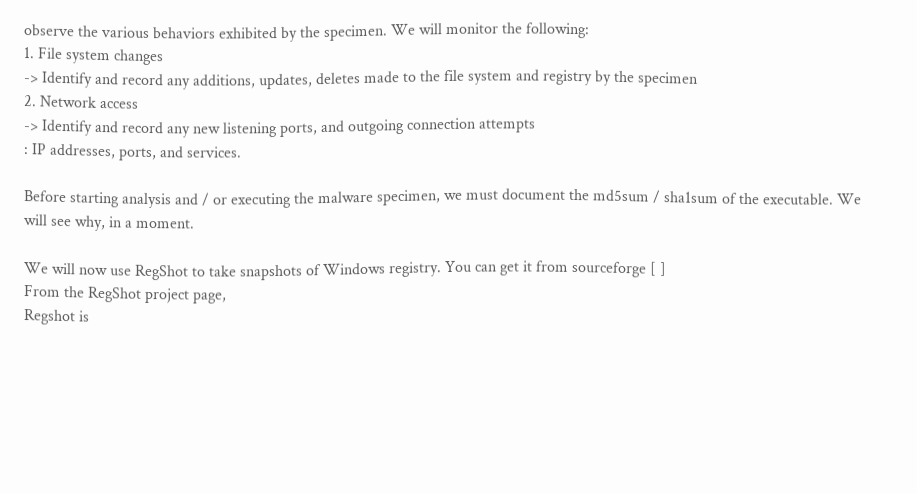observe the various behaviors exhibited by the specimen. We will monitor the following:
1. File system changes
-> Identify and record any additions, updates, deletes made to the file system and registry by the specimen
2. Network access
-> Identify and record any new listening ports, and outgoing connection attempts
: IP addresses, ports, and services.

Before starting analysis and / or executing the malware specimen, we must document the md5sum / sha1sum of the executable. We will see why, in a moment.

We will now use RegShot to take snapshots of Windows registry. You can get it from sourceforge [ ]
From the RegShot project page,
Regshot is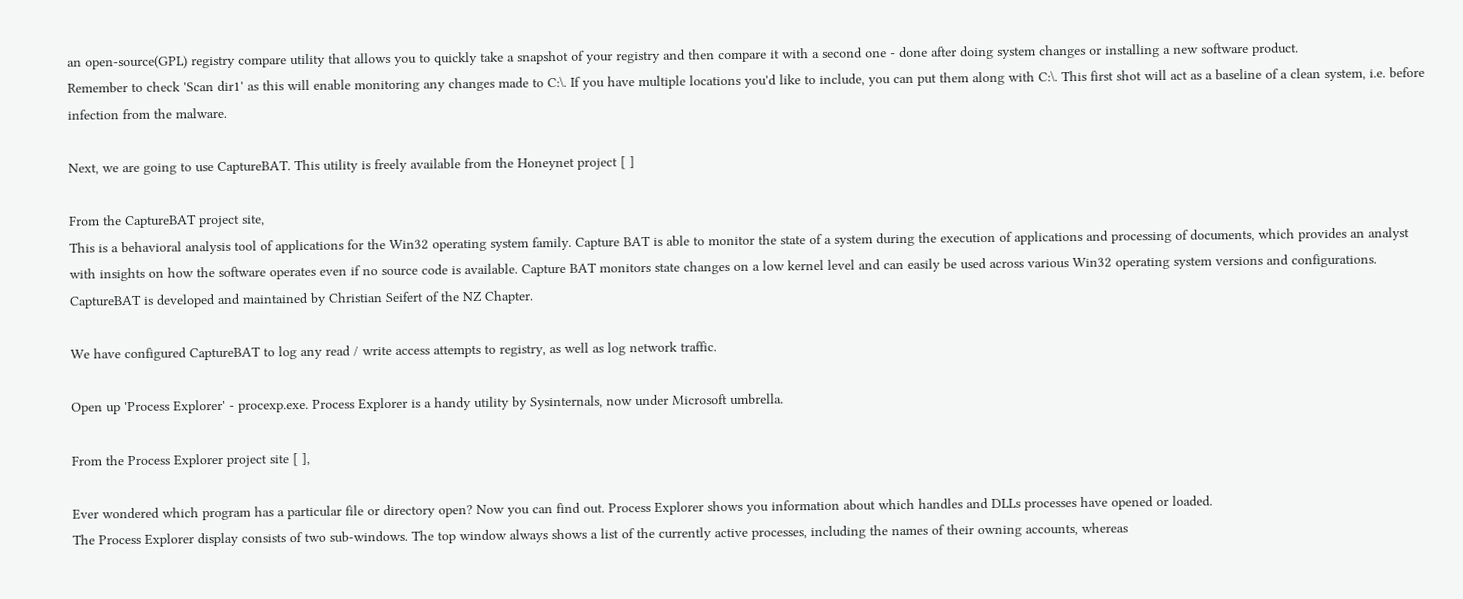an open-source(GPL) registry compare utility that allows you to quickly take a snapshot of your registry and then compare it with a second one - done after doing system changes or installing a new software product.
Remember to check 'Scan dir1' as this will enable monitoring any changes made to C:\. If you have multiple locations you'd like to include, you can put them along with C:\. This first shot will act as a baseline of a clean system, i.e. before infection from the malware.

Next, we are going to use CaptureBAT. This utility is freely available from the Honeynet project [ ]

From the CaptureBAT project site,
This is a behavioral analysis tool of applications for the Win32 operating system family. Capture BAT is able to monitor the state of a system during the execution of applications and processing of documents, which provides an analyst with insights on how the software operates even if no source code is available. Capture BAT monitors state changes on a low kernel level and can easily be used across various Win32 operating system versions and configurations. CaptureBAT is developed and maintained by Christian Seifert of the NZ Chapter.

We have configured CaptureBAT to log any read / write access attempts to registry, as well as log network traffic.

Open up 'Process Explorer' - procexp.exe. Process Explorer is a handy utility by Sysinternals, now under Microsoft umbrella.

From the Process Explorer project site [ ],

Ever wondered which program has a particular file or directory open? Now you can find out. Process Explorer shows you information about which handles and DLLs processes have opened or loaded.
The Process Explorer display consists of two sub-windows. The top window always shows a list of the currently active processes, including the names of their owning accounts, whereas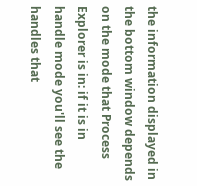the information displayed in the bottom window depends on the mode that Process Explorer is in: if it is in handle mode you'll see the handles that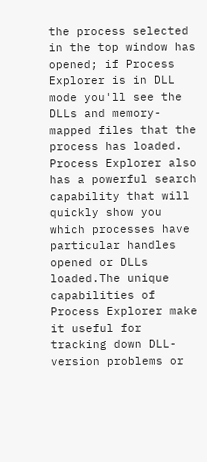the process selected in the top window has opened; if Process Explorer is in DLL mode you'll see the DLLs and memory-mapped files that the process has loaded. Process Explorer also has a powerful search capability that will quickly show you which processes have particular handles opened or DLLs loaded.The unique capabilities of Process Explorer make it useful for tracking down DLL-version problems or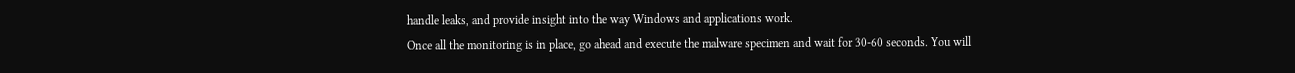handle leaks, and provide insight into the way Windows and applications work.
Once all the monitoring is in place, go ahead and execute the malware specimen and wait for 30-60 seconds. You will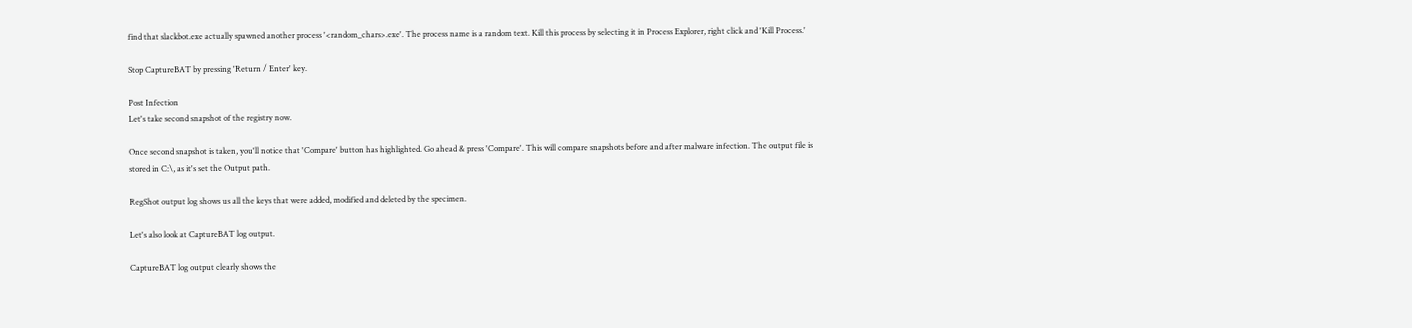find that slackbot.exe actually spawned another process '<random_chars>.exe'. The process name is a random text. Kill this process by selecting it in Process Explorer, right click and 'Kill Process.'

Stop CaptureBAT by pressing 'Return / Enter' key.

Post Infection
Let's take second snapshot of the registry now.

Once second snapshot is taken, you'll notice that 'Compare' button has highlighted. Go ahead & press 'Compare'. This will compare snapshots before and after malware infection. The output file is stored in C:\, as it's set the Output path.

RegShot output log shows us all the keys that were added, modified and deleted by the specimen.

Let's also look at CaptureBAT log output.

CaptureBAT log output clearly shows the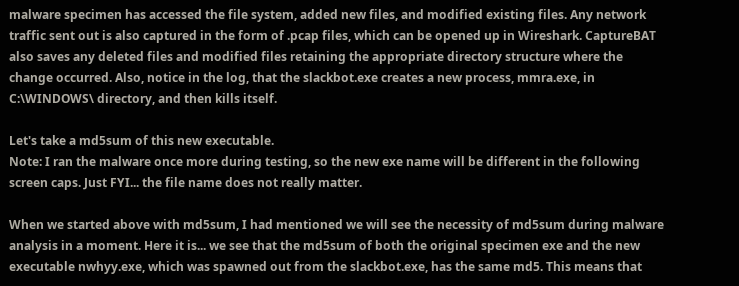malware specimen has accessed the file system, added new files, and modified existing files. Any network traffic sent out is also captured in the form of .pcap files, which can be opened up in Wireshark. CaptureBAT also saves any deleted files and modified files retaining the appropriate directory structure where the change occurred. Also, notice in the log, that the slackbot.exe creates a new process, mmra.exe, in C:\WINDOWS\ directory, and then kills itself.

Let's take a md5sum of this new executable.
Note: I ran the malware once more during testing, so the new exe name will be different in the following screen caps. Just FYI... the file name does not really matter.

When we started above with md5sum, I had mentioned we will see the necessity of md5sum during malware analysis in a moment. Here it is... we see that the md5sum of both the original specimen exe and the new executable nwhyy.exe, which was spawned out from the slackbot.exe, has the same md5. This means that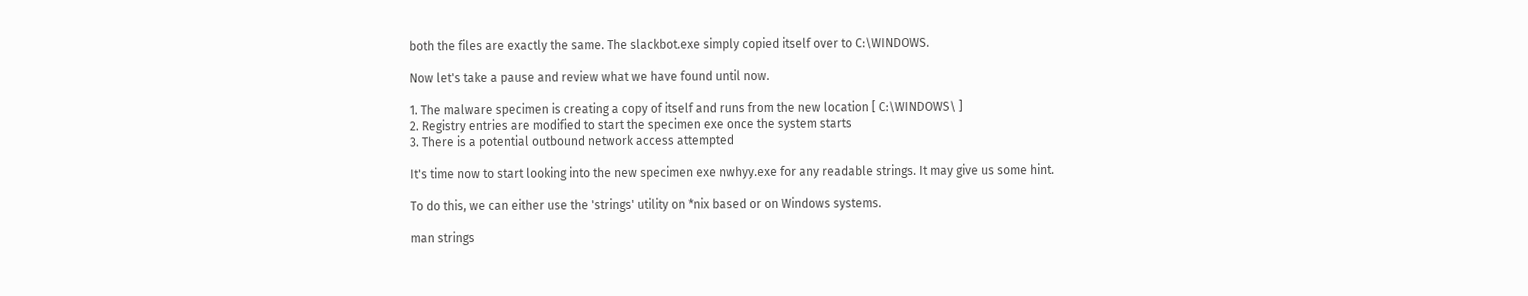both the files are exactly the same. The slackbot.exe simply copied itself over to C:\WINDOWS.

Now let's take a pause and review what we have found until now.

1. The malware specimen is creating a copy of itself and runs from the new location [ C:\WINDOWS\ ]
2. Registry entries are modified to start the specimen exe once the system starts
3. There is a potential outbound network access attempted

It's time now to start looking into the new specimen exe nwhyy.exe for any readable strings. It may give us some hint.

To do this, we can either use the 'strings' utility on *nix based or on Windows systems.

man strings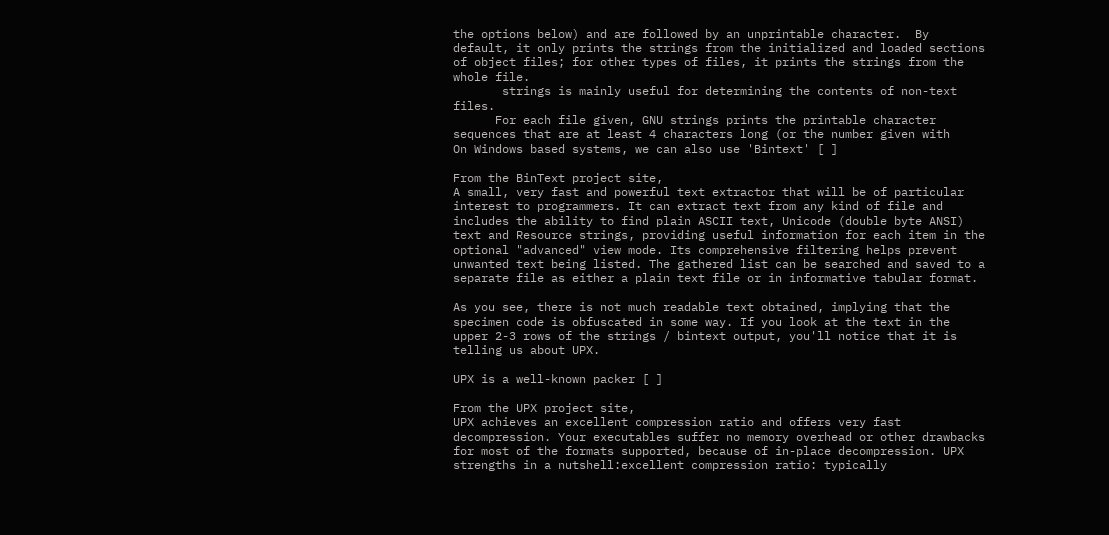the options below) and are followed by an unprintable character.  By default, it only prints the strings from the initialized and loaded sections of object files; for other types of files, it prints the strings from the whole file.
       strings is mainly useful for determining the contents of non-text files.
      For each file given, GNU strings prints the printable character sequences that are at least 4 characters long (or the number given with
On Windows based systems, we can also use 'Bintext' [ ]

From the BinText project site,
A small, very fast and powerful text extractor that will be of particular interest to programmers. It can extract text from any kind of file and includes the ability to find plain ASCII text, Unicode (double byte ANSI) text and Resource strings, providing useful information for each item in the optional "advanced" view mode. Its comprehensive filtering helps prevent unwanted text being listed. The gathered list can be searched and saved to a separate file as either a plain text file or in informative tabular format.

As you see, there is not much readable text obtained, implying that the specimen code is obfuscated in some way. If you look at the text in the upper 2-3 rows of the strings / bintext output, you'll notice that it is telling us about UPX.

UPX is a well-known packer [ ]

From the UPX project site,
UPX achieves an excellent compression ratio and offers very fast decompression. Your executables suffer no memory overhead or other drawbacks for most of the formats supported, because of in-place decompression. UPX strengths in a nutshell:excellent compression ratio: typically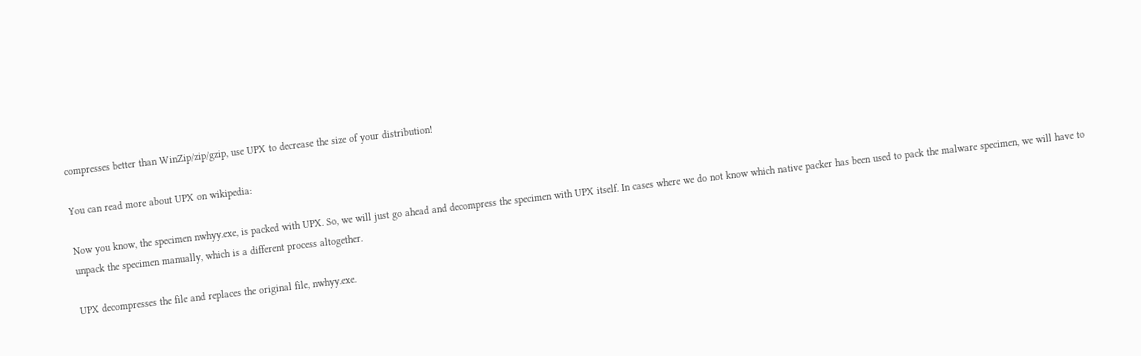compresses better than WinZip/zip/gzip, use UPX to decrease the size of your distribution!

You can read more about UPX on wikipedia:

Now you know, the specimen nwhyy.exe, is packed with UPX. So, we will just go ahead and decompress the specimen with UPX itself. In cases where we do not know which native packer has been used to pack the malware specimen, we will have to unpack the specimen manually, which is a different process altogether.

UPX decompresses the file and replaces the original file, nwhyy.exe.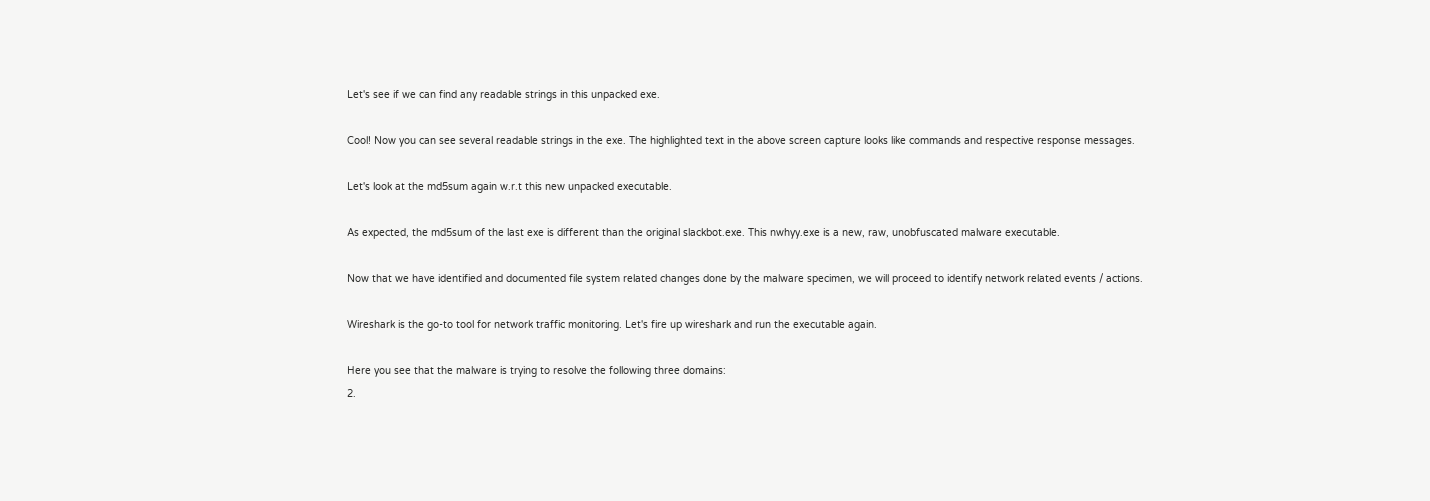Let's see if we can find any readable strings in this unpacked exe.

Cool! Now you can see several readable strings in the exe. The highlighted text in the above screen capture looks like commands and respective response messages.

Let's look at the md5sum again w.r.t this new unpacked executable.

As expected, the md5sum of the last exe is different than the original slackbot.exe. This nwhyy.exe is a new, raw, unobfuscated malware executable.

Now that we have identified and documented file system related changes done by the malware specimen, we will proceed to identify network related events / actions.

Wireshark is the go-to tool for network traffic monitoring. Let's fire up wireshark and run the executable again.

Here you see that the malware is trying to resolve the following three domains:
2.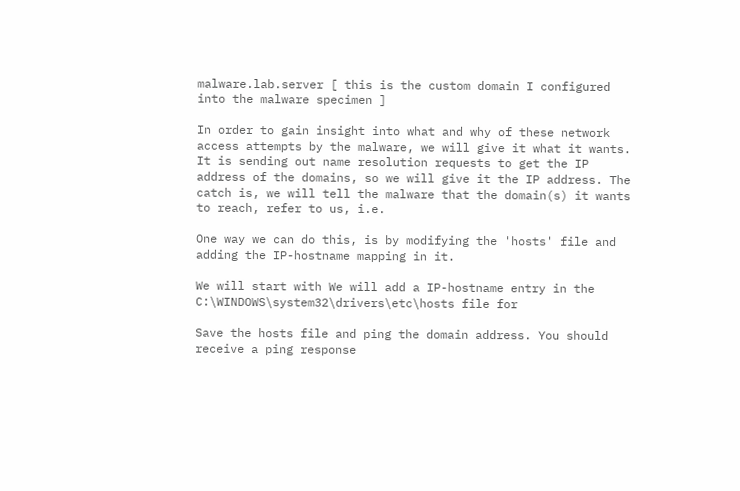malware.lab.server [ this is the custom domain I configured into the malware specimen ]

In order to gain insight into what and why of these network access attempts by the malware, we will give it what it wants. It is sending out name resolution requests to get the IP address of the domains, so we will give it the IP address. The catch is, we will tell the malware that the domain(s) it wants to reach, refer to us, i.e.

One way we can do this, is by modifying the 'hosts' file and adding the IP-hostname mapping in it.

We will start with We will add a IP-hostname entry in the C:\WINDOWS\system32\drivers\etc\hosts file for

Save the hosts file and ping the domain address. You should receive a ping response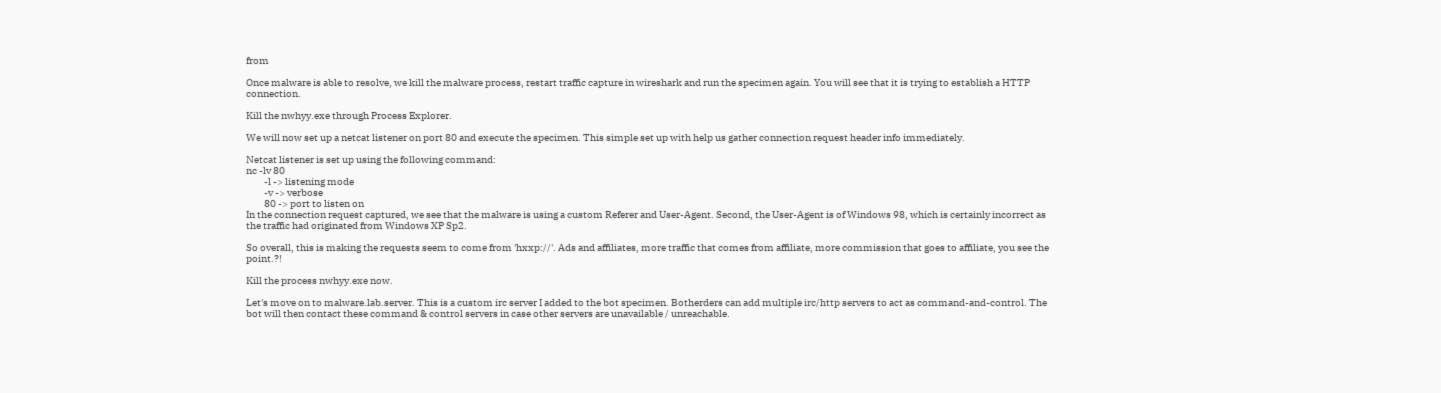from

Once malware is able to resolve, we kill the malware process, restart traffic capture in wireshark and run the specimen again. You will see that it is trying to establish a HTTP connection.

Kill the nwhyy.exe through Process Explorer.

We will now set up a netcat listener on port 80 and execute the specimen. This simple set up with help us gather connection request header info immediately.

Netcat listener is set up using the following command:
nc -lv 80
         -l -> listening mode
         -v -> verbose
         80 -> port to listen on
In the connection request captured, we see that the malware is using a custom Referer and User-Agent. Second, the User-Agent is of Windows 98, which is certainly incorrect as the traffic had originated from Windows XP Sp2.

So overall, this is making the requests seem to come from 'hxxp://'. Ads and affiliates, more traffic that comes from affiliate, more commission that goes to affiliate, you see the point.?!

Kill the process nwhyy.exe now.

Let's move on to malware.lab.server. This is a custom irc server I added to the bot specimen. Botherders can add multiple irc/http servers to act as command-and-control. The bot will then contact these command & control servers in case other servers are unavailable / unreachable.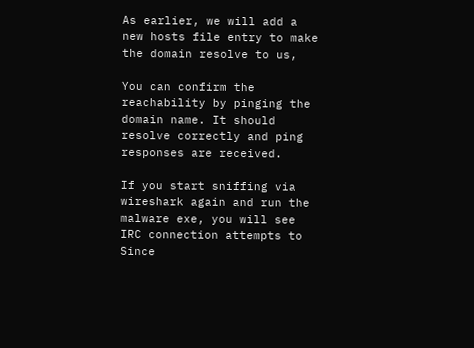As earlier, we will add a new hosts file entry to make the domain resolve to us,

You can confirm the reachability by pinging the domain name. It should resolve correctly and ping responses are received.

If you start sniffing via wireshark again and run the malware exe, you will see IRC connection attempts to Since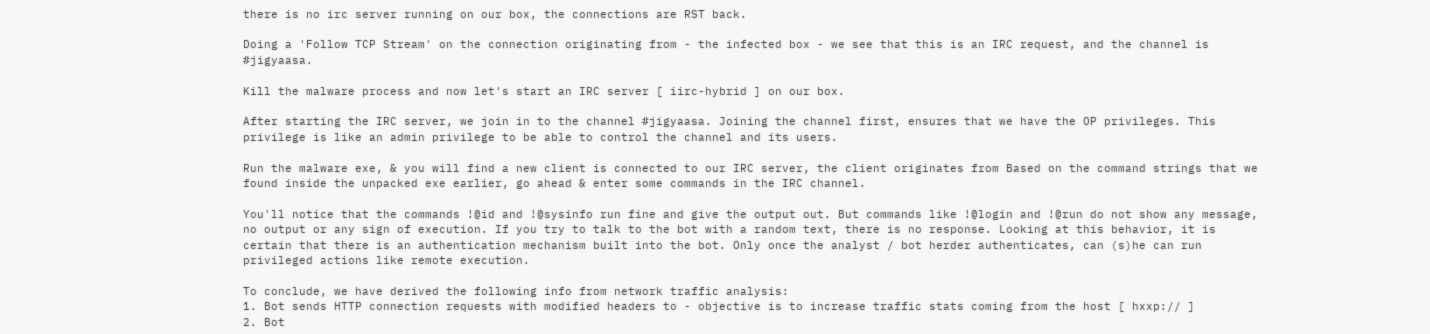there is no irc server running on our box, the connections are RST back.

Doing a 'Follow TCP Stream' on the connection originating from - the infected box - we see that this is an IRC request, and the channel is #jigyaasa.

Kill the malware process and now let's start an IRC server [ iirc-hybrid ] on our box.

After starting the IRC server, we join in to the channel #jigyaasa. Joining the channel first, ensures that we have the OP privileges. This privilege is like an admin privilege to be able to control the channel and its users.

Run the malware exe, & you will find a new client is connected to our IRC server, the client originates from Based on the command strings that we found inside the unpacked exe earlier, go ahead & enter some commands in the IRC channel.

You'll notice that the commands !@id and !@sysinfo run fine and give the output out. But commands like !@login and !@run do not show any message, no output or any sign of execution. If you try to talk to the bot with a random text, there is no response. Looking at this behavior, it is certain that there is an authentication mechanism built into the bot. Only once the analyst / bot herder authenticates, can (s)he can run privileged actions like remote execution.

To conclude, we have derived the following info from network traffic analysis:
1. Bot sends HTTP connection requests with modified headers to - objective is to increase traffic stats coming from the host [ hxxp:// ]
2. Bot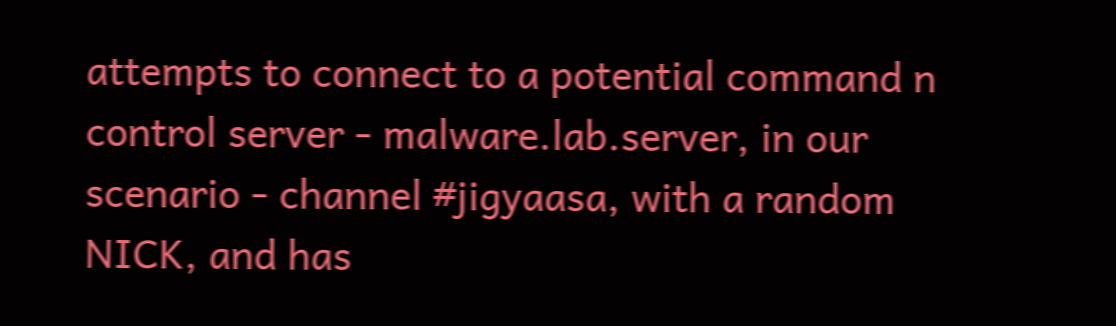attempts to connect to a potential command n control server - malware.lab.server, in our scenario - channel #jigyaasa, with a random NICK, and has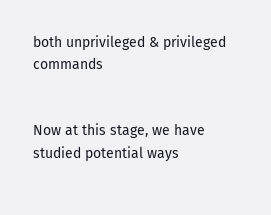both unprivileged & privileged commands


Now at this stage, we have studied potential ways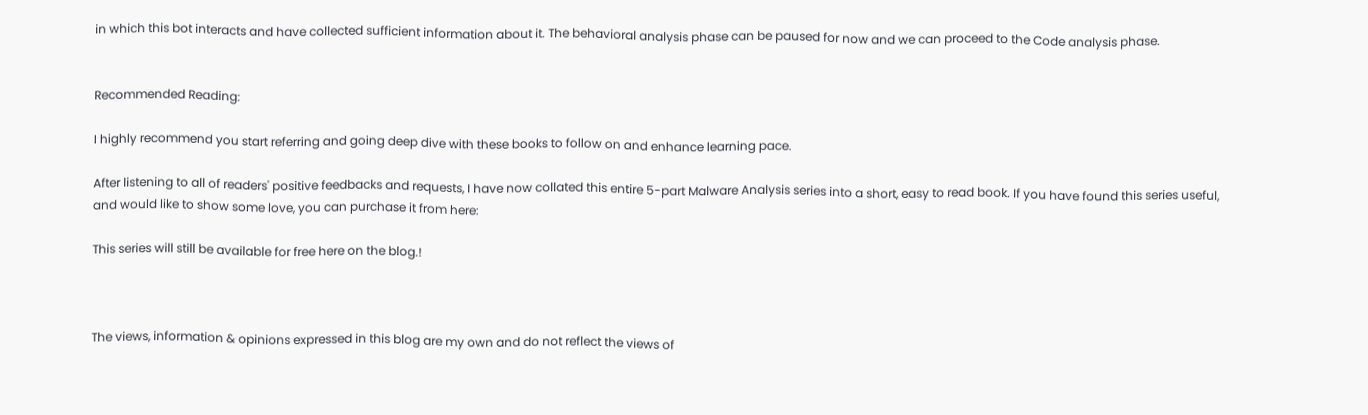in which this bot interacts and have collected sufficient information about it. The behavioral analysis phase can be paused for now and we can proceed to the Code analysis phase.


Recommended Reading:

I highly recommend you start referring and going deep dive with these books to follow on and enhance learning pace.

After listening to all of readers' positive feedbacks and requests, I have now collated this entire 5-part Malware Analysis series into a short, easy to read book. If you have found this series useful, and would like to show some love, you can purchase it from here:

This series will still be available for free here on the blog.!



The views, information & opinions expressed in this blog are my own and do not reflect the views of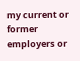my current or former employers or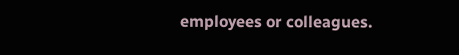employees or colleagues.